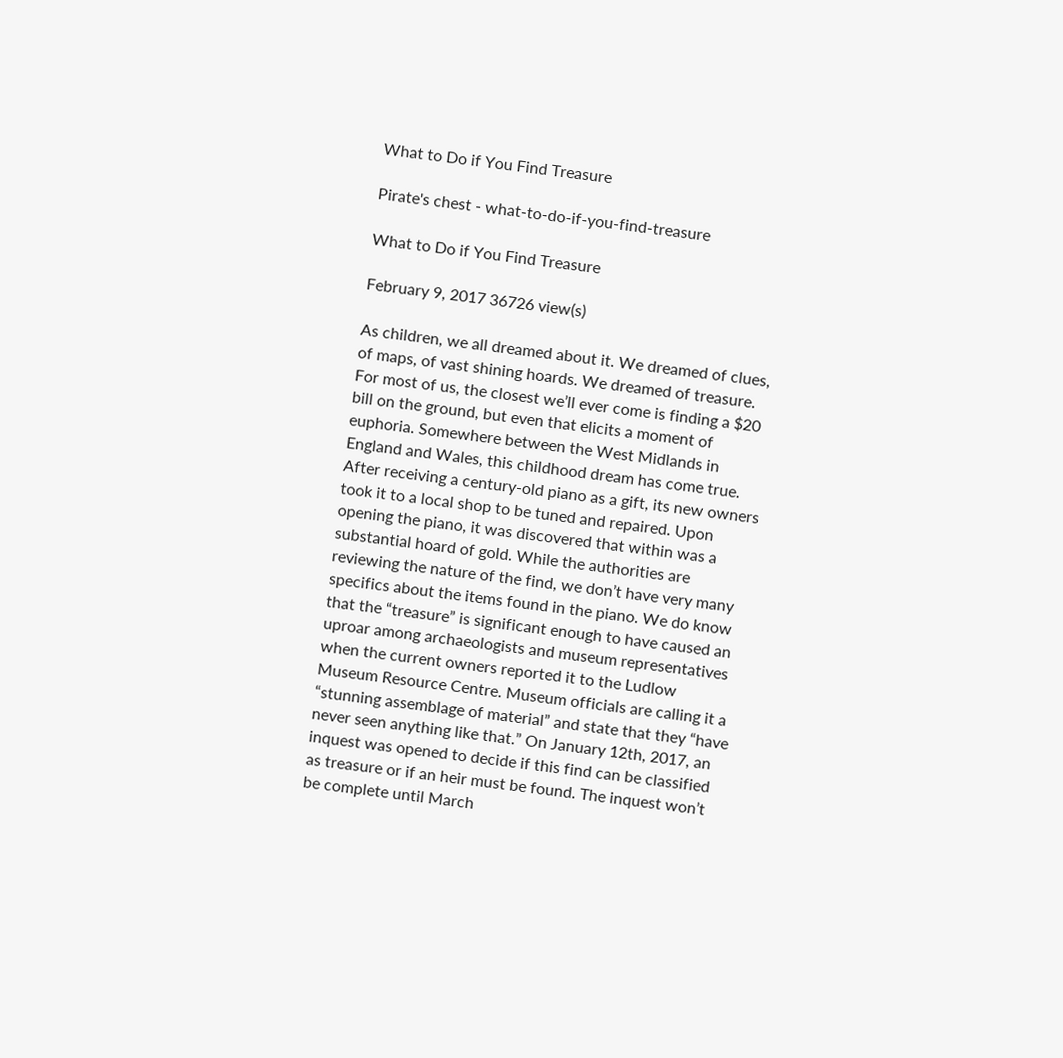What to Do if You Find Treasure

Pirate's chest - what-to-do-if-you-find-treasure

What to Do if You Find Treasure

February 9, 2017 36726 view(s)

As children, we all dreamed about it. We dreamed of clues, of maps, of vast shining hoards. We dreamed of treasure. For most of us, the closest we’ll ever come is finding a $20 bill on the ground, but even that elicits a moment of euphoria. Somewhere between the West Midlands in England and Wales, this childhood dream has come true. After receiving a century-old piano as a gift, its new owners took it to a local shop to be tuned and repaired. Upon opening the piano, it was discovered that within was a substantial hoard of gold. While the authorities are reviewing the nature of the find, we don’t have very many specifics about the items found in the piano. We do know that the “treasure” is significant enough to have caused an uproar among archaeologists and museum representatives when the current owners reported it to the Ludlow Museum Resource Centre. Museum officials are calling it a “stunning assemblage of material” and state that they “have never seen anything like that.” On January 12th, 2017, an inquest was opened to decide if this find can be classified as treasure or if an heir must be found. The inquest won’t be complete until March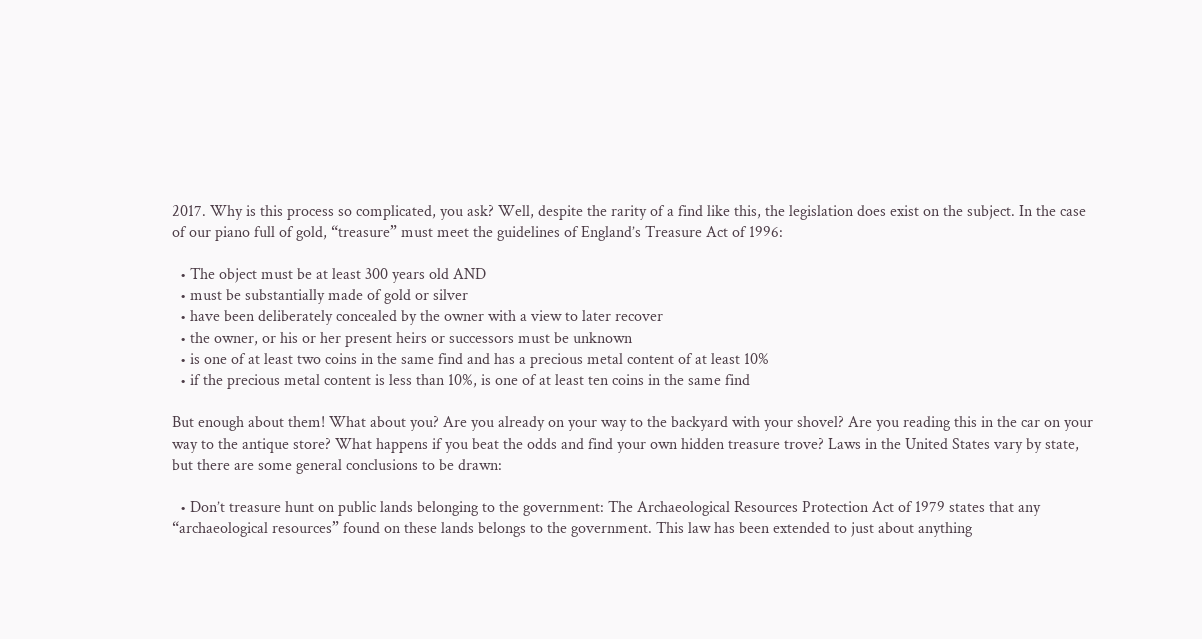2017. Why is this process so complicated, you ask? Well, despite the rarity of a find like this, the legislation does exist on the subject. In the case of our piano full of gold, “treasure” must meet the guidelines of England’s Treasure Act of 1996:

  • The object must be at least 300 years old AND
  • must be substantially made of gold or silver
  • have been deliberately concealed by the owner with a view to later recover
  • the owner, or his or her present heirs or successors must be unknown
  • is one of at least two coins in the same find and has a precious metal content of at least 10%
  • if the precious metal content is less than 10%, is one of at least ten coins in the same find

But enough about them! What about you? Are you already on your way to the backyard with your shovel? Are you reading this in the car on your way to the antique store? What happens if you beat the odds and find your own hidden treasure trove? Laws in the United States vary by state, but there are some general conclusions to be drawn:

  • Don’t treasure hunt on public lands belonging to the government: The Archaeological Resources Protection Act of 1979 states that any “archaeological resources” found on these lands belongs to the government. This law has been extended to just about anything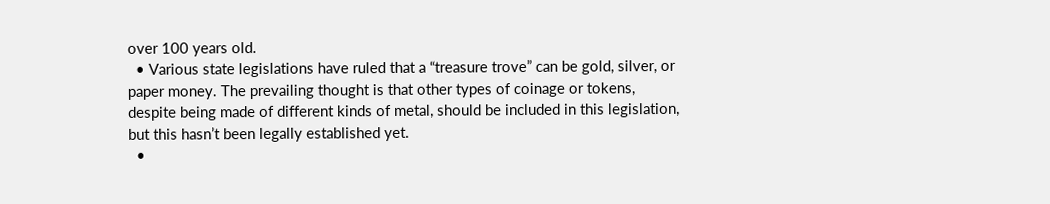over 100 years old.
  • Various state legislations have ruled that a “treasure trove” can be gold, silver, or paper money. The prevailing thought is that other types of coinage or tokens, despite being made of different kinds of metal, should be included in this legislation, but this hasn’t been legally established yet.
  •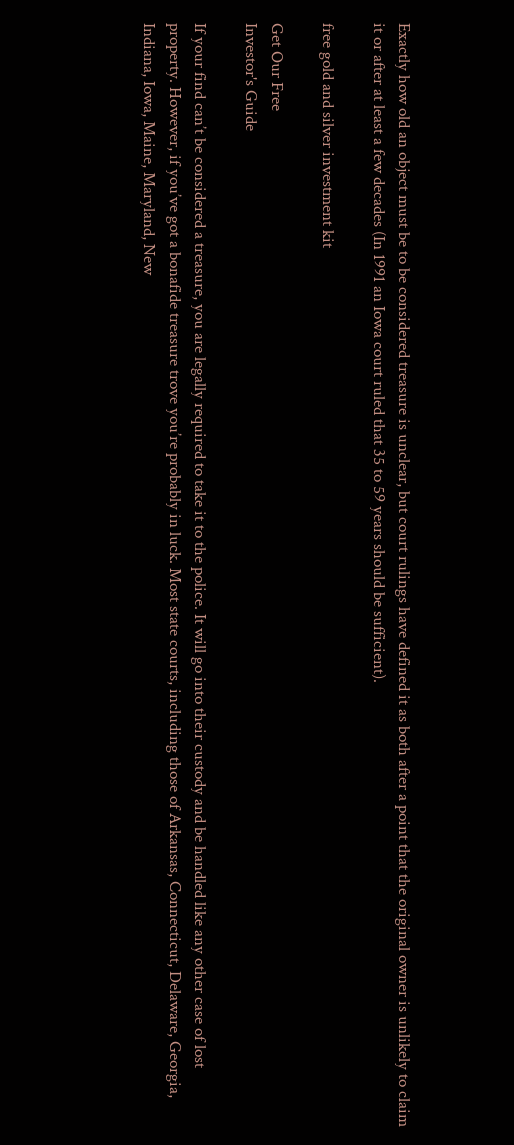Exactly how old an object must be to be considered treasure is unclear, but court rulings have defined it as both after a point that the original owner is unlikely to claim it or after at least a few decades (In 1991 an Iowa court ruled that 35 to 59 years should be sufficient).

free gold and silver investment kit

Get Our Free
Investor's Guide

If your find can’t be considered a treasure, you are legally required to take it to the police. It will go into their custody and be handled like any other case of lost property. However, if you’ve got a bonafide treasure trove you’re probably in luck. Most state courts, including those of Arkansas, Connecticut, Delaware, Georgia, Indiana, Iowa, Maine, Maryland, New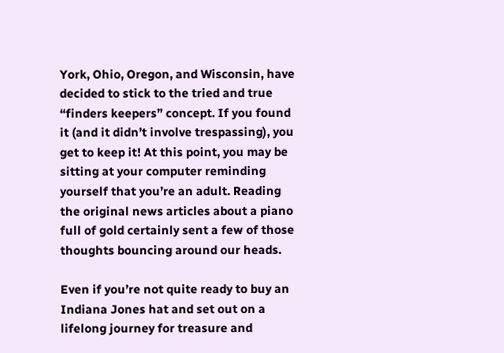York, Ohio, Oregon, and Wisconsin, have decided to stick to the tried and true “finders keepers” concept. If you found it (and it didn’t involve trespassing), you get to keep it! At this point, you may be sitting at your computer reminding yourself that you’re an adult. Reading the original news articles about a piano full of gold certainly sent a few of those thoughts bouncing around our heads.

Even if you’re not quite ready to buy an Indiana Jones hat and set out on a lifelong journey for treasure and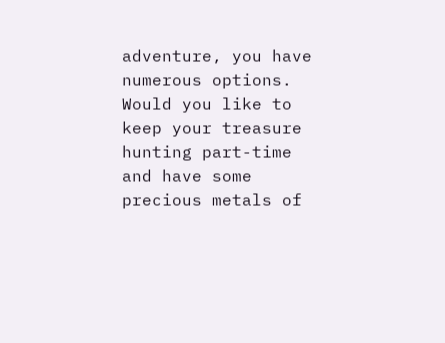adventure, you have numerous options. Would you like to keep your treasure hunting part-time and have some precious metals of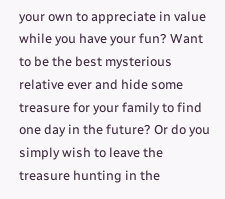your own to appreciate in value while you have your fun? Want to be the best mysterious relative ever and hide some treasure for your family to find one day in the future? Or do you simply wish to leave the treasure hunting in the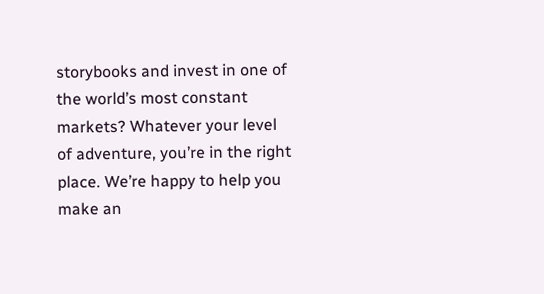storybooks and invest in one of the world’s most constant markets? Whatever your level of adventure, you’re in the right place. We’re happy to help you make an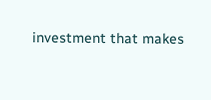investment that makes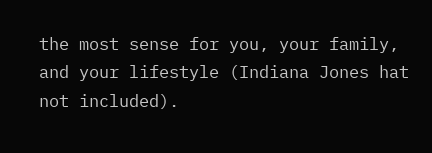the most sense for you, your family, and your lifestyle (Indiana Jones hat not included).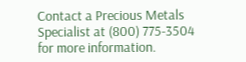Contact a Precious Metals Specialist at (800) 775-3504 for more information.